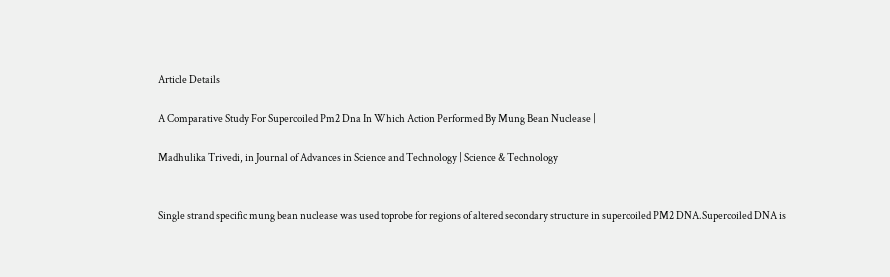Article Details

A Comparative Study For Supercoiled Pm2 Dna In Which Action Performed By Mung Bean Nuclease |

Madhulika Trivedi, in Journal of Advances in Science and Technology | Science & Technology


Single strand specific mung bean nuclease was used toprobe for regions of altered secondary structure in supercoiled PM2 DNA.Supercoiled DNA is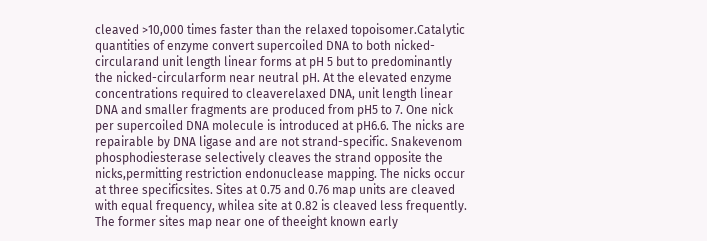cleaved >10,000 times faster than the relaxed topoisomer.Catalytic quantities of enzyme convert supercoiled DNA to both nicked-circularand unit length linear forms at pH 5 but to predominantly the nicked-circularform near neutral pH. At the elevated enzyme concentrations required to cleaverelaxed DNA, unit length linear DNA and smaller fragments are produced from pH5 to 7. One nick per supercoiled DNA molecule is introduced at pH6.6. The nicks are repairable by DNA ligase and are not strand-specific. Snakevenom phosphodiesterase selectively cleaves the strand opposite the nicks,permitting restriction endonuclease mapping. The nicks occur at three specificsites. Sites at 0.75 and 0.76 map units are cleaved with equal frequency, whilea site at 0.82 is cleaved less frequently. The former sites map near one of theeight known early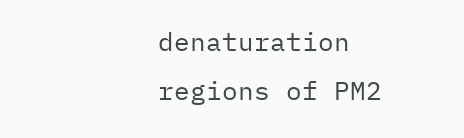denaturation regions of PM2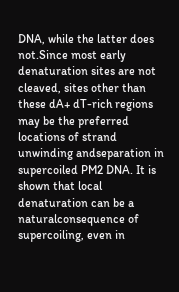DNA, while the latter does not.Since most early denaturation sites are not cleaved, sites other than these dA+ dT-rich regions may be the preferred locations of strand unwinding andseparation in supercoiled PM2 DNA. It is shown that local denaturation can be a naturalconsequence of supercoiling, even in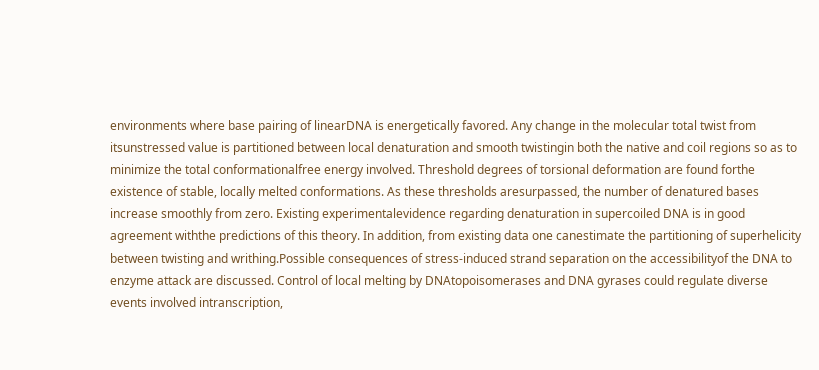environments where base pairing of linearDNA is energetically favored. Any change in the molecular total twist from itsunstressed value is partitioned between local denaturation and smooth twistingin both the native and coil regions so as to minimize the total conformationalfree energy involved. Threshold degrees of torsional deformation are found forthe existence of stable, locally melted conformations. As these thresholds aresurpassed, the number of denatured bases increase smoothly from zero. Existing experimentalevidence regarding denaturation in supercoiled DNA is in good agreement withthe predictions of this theory. In addition, from existing data one canestimate the partitioning of superhelicity between twisting and writhing.Possible consequences of stress-induced strand separation on the accessibilityof the DNA to enzyme attack are discussed. Control of local melting by DNAtopoisomerases and DNA gyrases could regulate diverse events involved intranscription,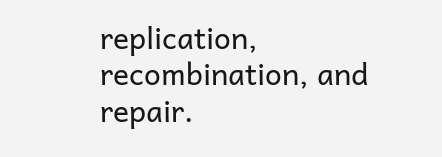replication, recombination, and repair.